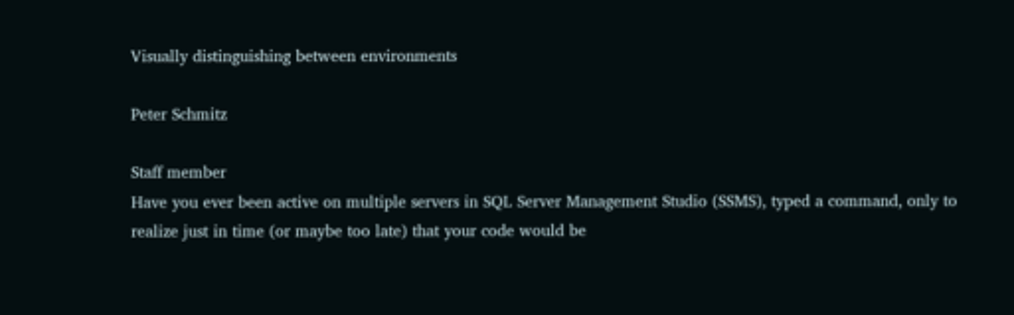Visually distinguishing between environments

Peter Schmitz

Staff member
Have you ever been active on multiple servers in SQL Server Management Studio (SSMS), typed a command, only to realize just in time (or maybe too late) that your code would be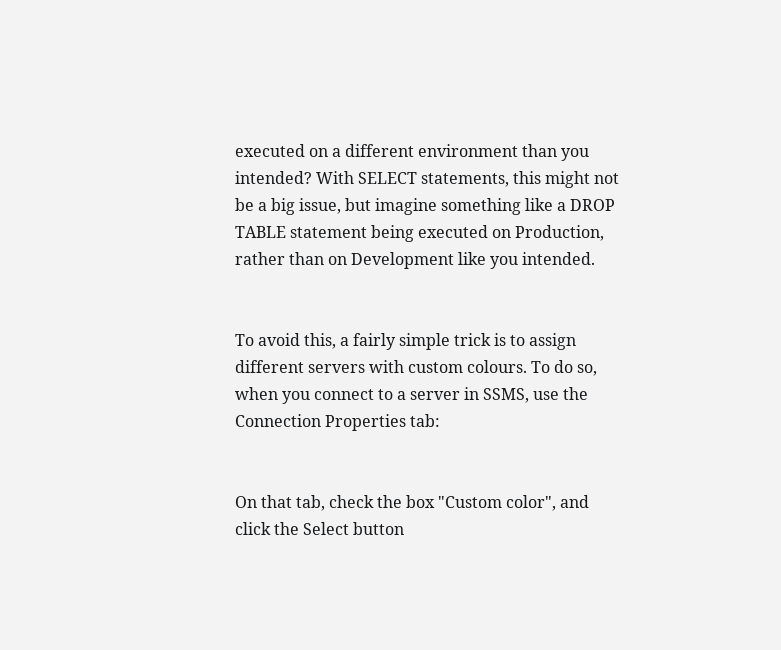executed on a different environment than you intended? With SELECT statements, this might not be a big issue, but imagine something like a DROP TABLE statement being executed on Production, rather than on Development like you intended.


To avoid this, a fairly simple trick is to assign different servers with custom colours. To do so, when you connect to a server in SSMS, use the Connection Properties tab:


On that tab, check the box "Custom color", and click the Select button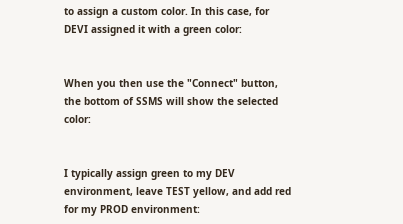to assign a custom color. In this case, for DEVI assigned it with a green color:


When you then use the "Connect" button, the bottom of SSMS will show the selected color:


I typically assign green to my DEV environment, leave TEST yellow, and add red for my PROD environment: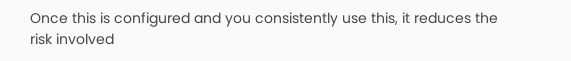Once this is configured and you consistently use this, it reduces the risk involved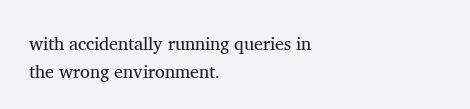with accidentally running queries in the wrong environment.